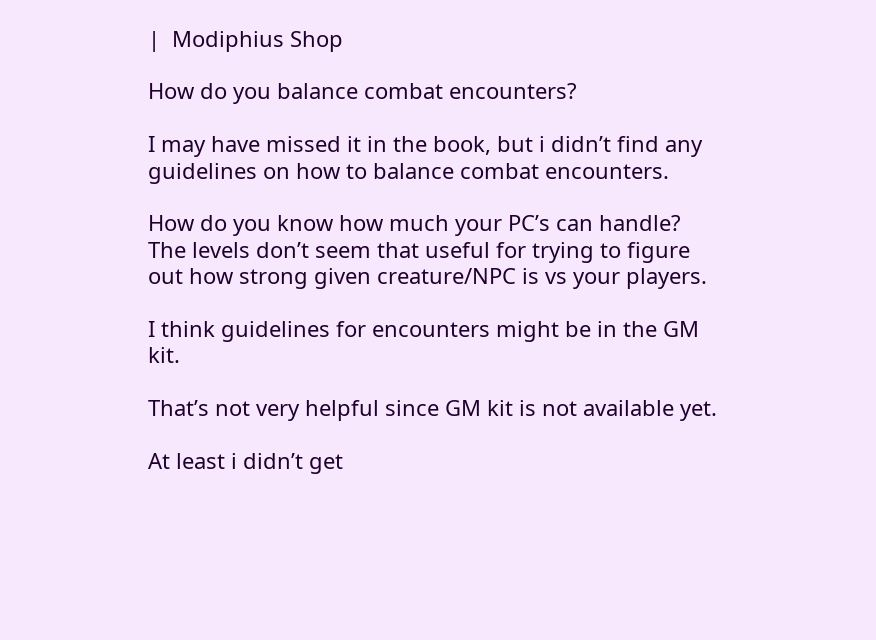|  Modiphius Shop

How do you balance combat encounters?

I may have missed it in the book, but i didn’t find any guidelines on how to balance combat encounters.

How do you know how much your PC’s can handle? The levels don’t seem that useful for trying to figure out how strong given creature/NPC is vs your players.

I think guidelines for encounters might be in the GM kit.

That’s not very helpful since GM kit is not available yet.

At least i didn’t get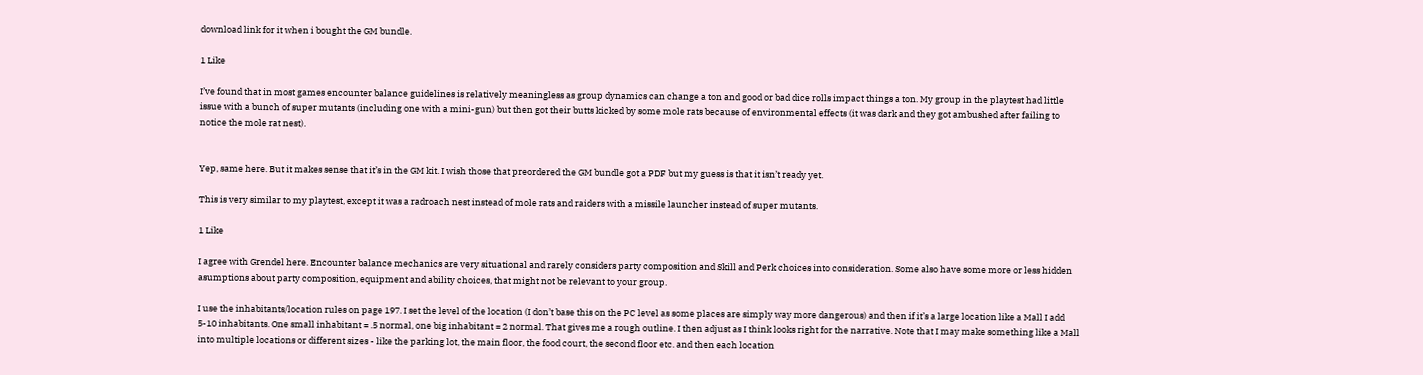download link for it when i bought the GM bundle.

1 Like

I’ve found that in most games encounter balance guidelines is relatively meaningless as group dynamics can change a ton and good or bad dice rolls impact things a ton. My group in the playtest had little issue with a bunch of super mutants (including one with a mini-gun) but then got their butts kicked by some mole rats because of environmental effects (it was dark and they got ambushed after failing to notice the mole rat nest).


Yep, same here. But it makes sense that it’s in the GM kit. I wish those that preordered the GM bundle got a PDF but my guess is that it isn’t ready yet.

This is very similar to my playtest, except it was a radroach nest instead of mole rats and raiders with a missile launcher instead of super mutants.

1 Like

I agree with Grendel here. Encounter balance mechanics are very situational and rarely considers party composition and Skill and Perk choices into consideration. Some also have some more or less hidden asumptions about party composition, equipment and ability choices, that might not be relevant to your group.

I use the inhabitants/location rules on page 197. I set the level of the location (I don’t base this on the PC level as some places are simply way more dangerous) and then if it’s a large location like a Mall I add 5-10 inhabitants. One small inhabitant = .5 normal, one big inhabitant = 2 normal. That gives me a rough outline. I then adjust as I think looks right for the narrative. Note that I may make something like a Mall into multiple locations or different sizes - like the parking lot, the main floor, the food court, the second floor etc. and then each location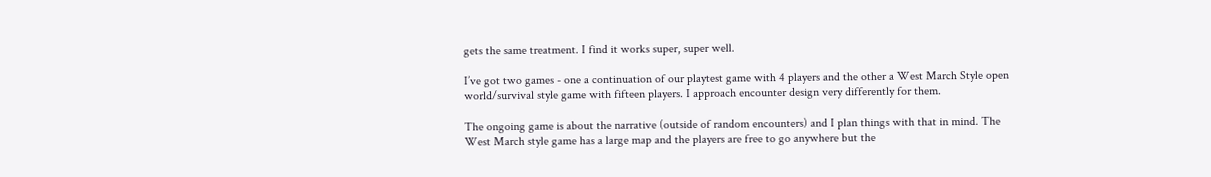gets the same treatment. I find it works super, super well.

I’ve got two games - one a continuation of our playtest game with 4 players and the other a West March Style open world/survival style game with fifteen players. I approach encounter design very differently for them.

The ongoing game is about the narrative (outside of random encounters) and I plan things with that in mind. The West March style game has a large map and the players are free to go anywhere but the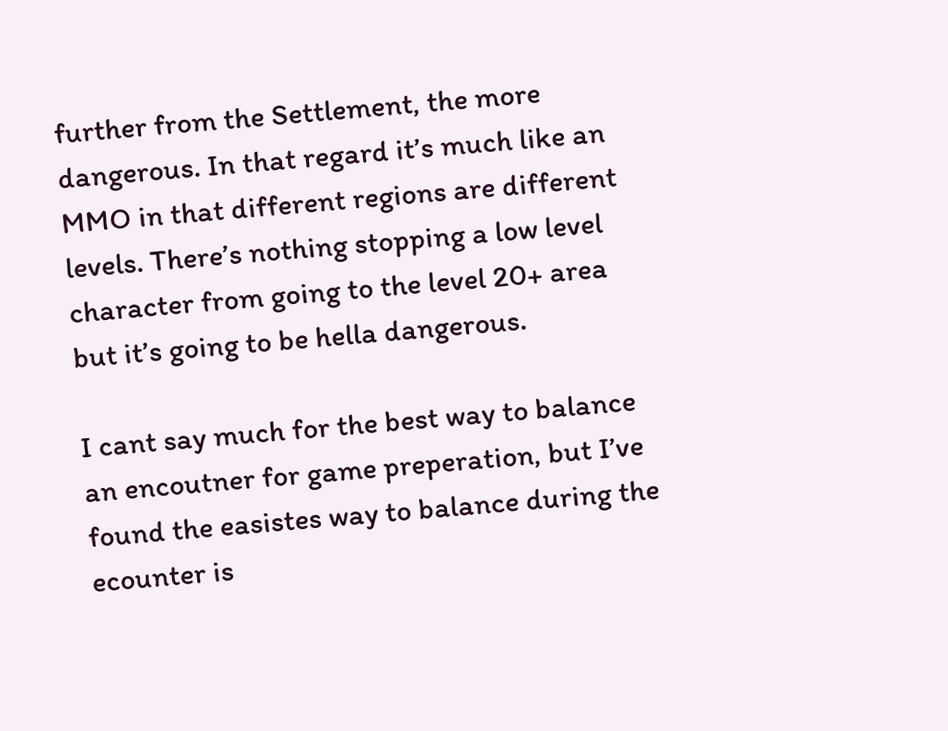further from the Settlement, the more dangerous. In that regard it’s much like an MMO in that different regions are different levels. There’s nothing stopping a low level character from going to the level 20+ area but it’s going to be hella dangerous.

I cant say much for the best way to balance an encoutner for game preperation, but I’ve found the easistes way to balance during the ecounter is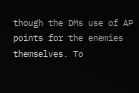though the DMs use of AP points for the enemies themselves. To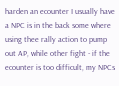harden an ecounter I usually have a NPC is in the back some where using thee rally action to pump out AP, while other fight - if the ecounter is too difficult, my NPCs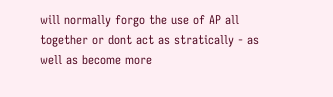will normally forgo the use of AP all together or dont act as stratically - as well as become more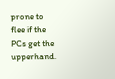prone to flee if the PCs get the upperhand.